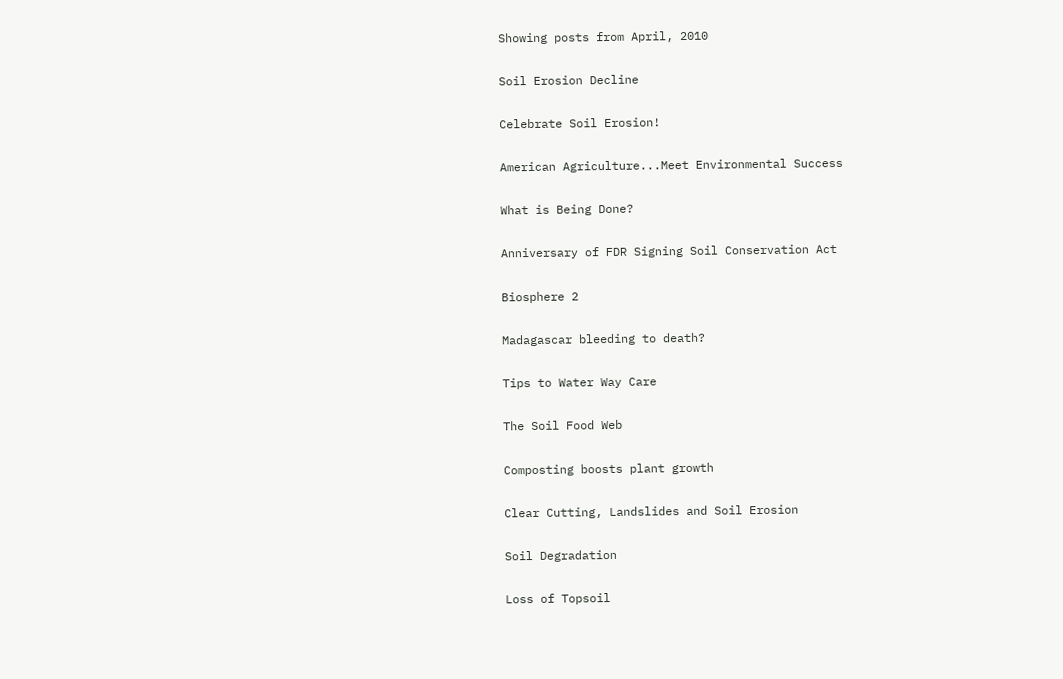Showing posts from April, 2010

Soil Erosion Decline

Celebrate Soil Erosion!

American Agriculture...Meet Environmental Success

What is Being Done?

Anniversary of FDR Signing Soil Conservation Act

Biosphere 2

Madagascar bleeding to death?

Tips to Water Way Care

The Soil Food Web

Composting boosts plant growth

Clear Cutting, Landslides and Soil Erosion

Soil Degradation

Loss of Topsoil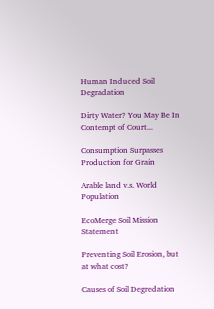Human Induced Soil Degradation

Dirty Water? You May Be In Contempt of Court...

Consumption Surpasses Production for Grain

Arable land v.s. World Population

EcoMerge Soil Mission Statement

Preventing Soil Erosion, but at what cost?

Causes of Soil Degredation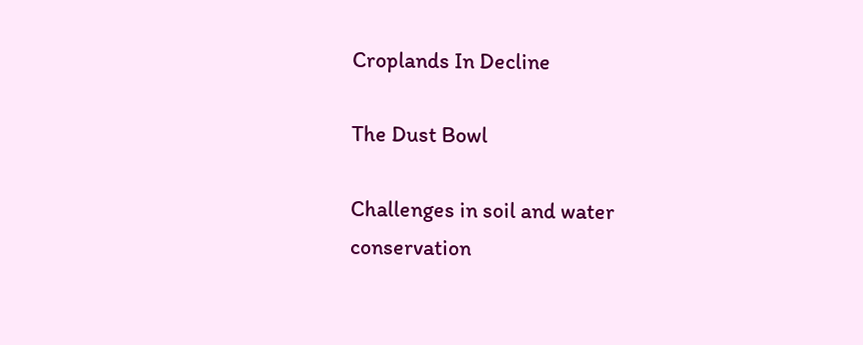Croplands In Decline

The Dust Bowl

Challenges in soil and water conservation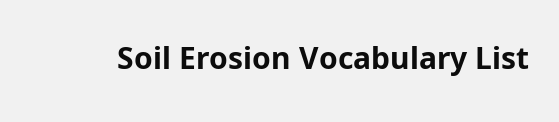Soil Erosion Vocabulary List